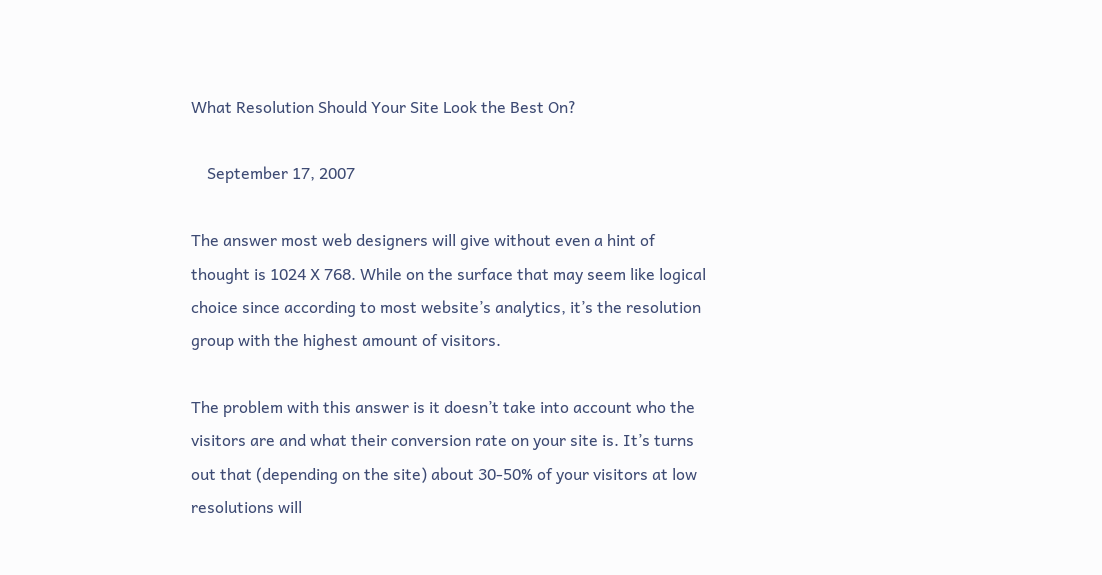What Resolution Should Your Site Look the Best On?

    September 17, 2007

The answer most web designers will give without even a hint of thought is 1024 X 768. While on the surface that may seem like logical choice since according to most website’s analytics, it’s the resolution group with the highest amount of visitors.

The problem with this answer is it doesn’t take into account who the visitors are and what their conversion rate on your site is. It’s turns out that (depending on the site) about 30-50% of your visitors at low resolutions will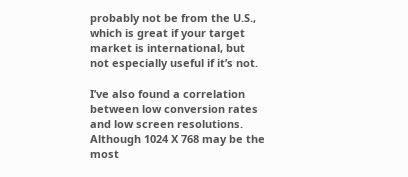probably not be from the U.S., which is great if your target market is international, but not especially useful if it’s not.

I’ve also found a correlation between low conversion rates and low screen resolutions. Although 1024 X 768 may be the most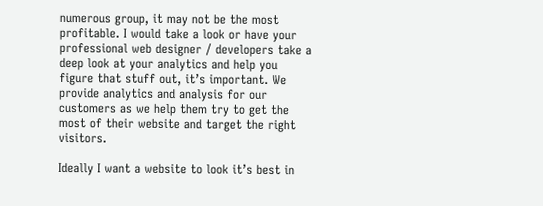numerous group, it may not be the most profitable. I would take a look or have your professional web designer / developers take a deep look at your analytics and help you figure that stuff out, it’s important. We provide analytics and analysis for our customers as we help them try to get the most of their website and target the right visitors.

Ideally I want a website to look it’s best in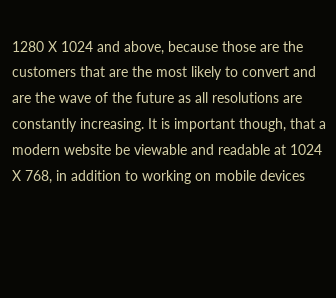1280 X 1024 and above, because those are the customers that are the most likely to convert and are the wave of the future as all resolutions are constantly increasing. It is important though, that a modern website be viewable and readable at 1024 X 768, in addition to working on mobile devices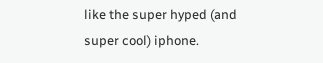like the super hyped (and super cool) iphone.